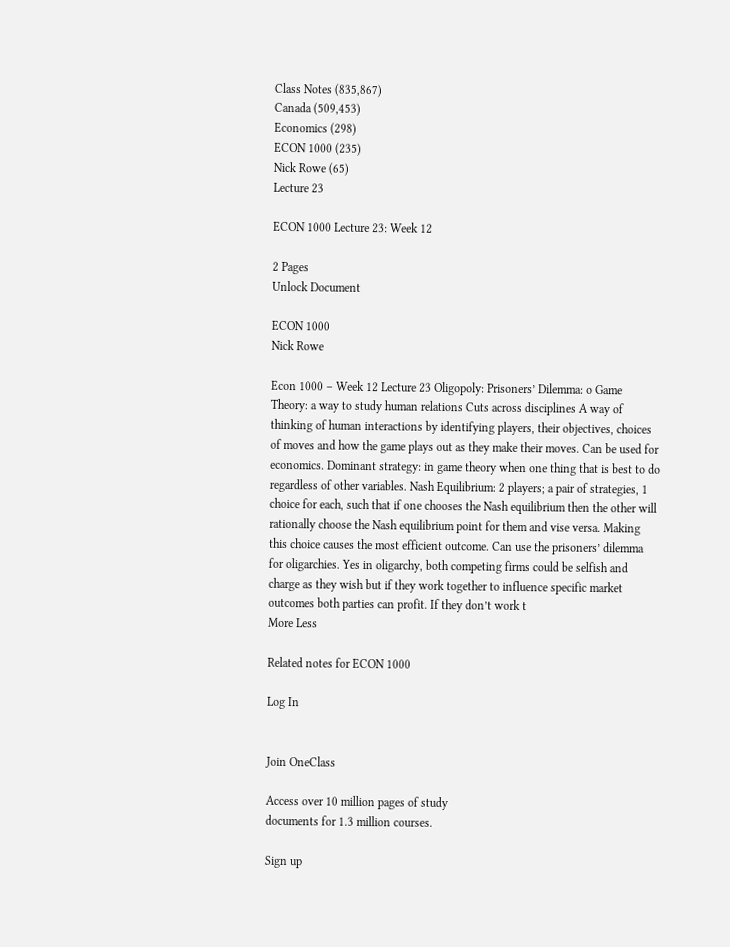Class Notes (835,867)
Canada (509,453)
Economics (298)
ECON 1000 (235)
Nick Rowe (65)
Lecture 23

ECON 1000 Lecture 23: Week 12

2 Pages
Unlock Document

ECON 1000
Nick Rowe

Econ 1000 – Week 12 Lecture 23 Oligopoly: Prisoners’ Dilemma: o Game Theory: a way to study human relations Cuts across disciplines A way of thinking of human interactions by identifying players, their objectives, choices of moves and how the game plays out as they make their moves. Can be used for economics. Dominant strategy: in game theory when one thing that is best to do regardless of other variables. Nash Equilibrium: 2 players; a pair of strategies, 1 choice for each, such that if one chooses the Nash equilibrium then the other will rationally choose the Nash equilibrium point for them and vise versa. Making this choice causes the most efficient outcome. Can use the prisoners’ dilemma for oligarchies. Yes in oligarchy, both competing firms could be selfish and charge as they wish but if they work together to influence specific market outcomes both parties can profit. If they don’t work t
More Less

Related notes for ECON 1000

Log In


Join OneClass

Access over 10 million pages of study
documents for 1.3 million courses.

Sign up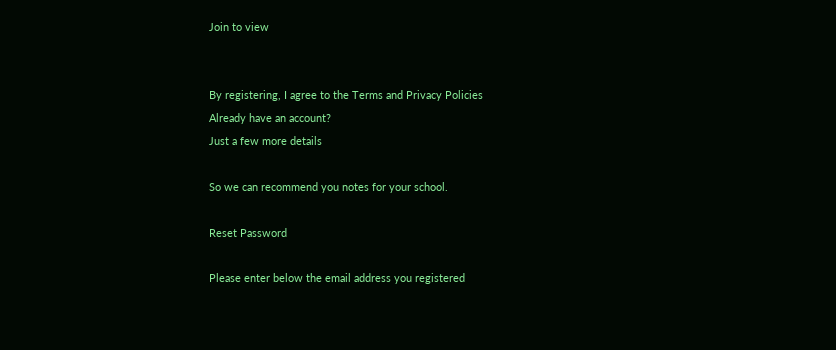Join to view


By registering, I agree to the Terms and Privacy Policies
Already have an account?
Just a few more details

So we can recommend you notes for your school.

Reset Password

Please enter below the email address you registered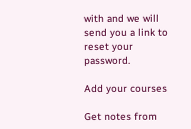with and we will send you a link to reset your password.

Add your courses

Get notes from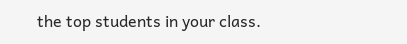the top students in your class.